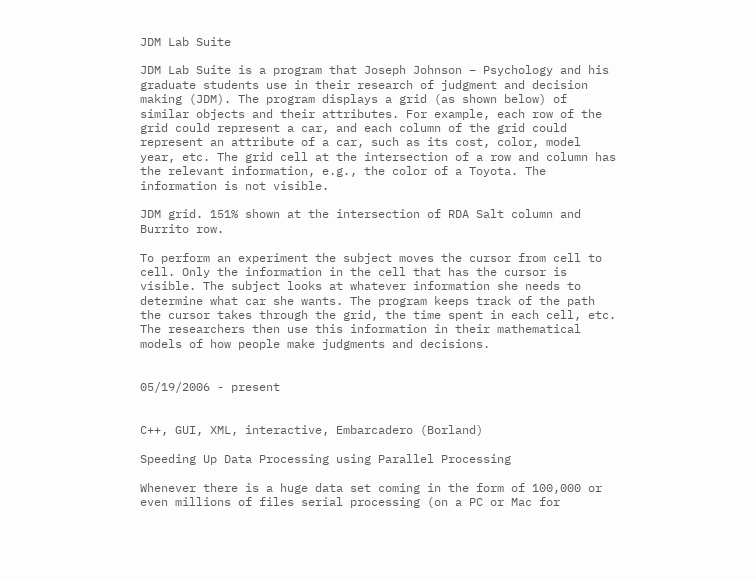JDM Lab Suite

JDM Lab Suite is a program that Joseph Johnson – Psychology and his graduate students use in their research of judgment and decision making (JDM). The program displays a grid (as shown below) of similar objects and their attributes. For example, each row of the grid could represent a car, and each column of the grid could represent an attribute of a car, such as its cost, color, model year, etc. The grid cell at the intersection of a row and column has the relevant information, e.g., the color of a Toyota. The information is not visible.

JDM grid. 151% shown at the intersection of RDA Salt column and Burrito row.

To perform an experiment the subject moves the cursor from cell to cell. Only the information in the cell that has the cursor is visible. The subject looks at whatever information she needs to determine what car she wants. The program keeps track of the path the cursor takes through the grid, the time spent in each cell, etc. The researchers then use this information in their mathematical models of how people make judgments and decisions.


05/19/2006 - present


C++, GUI, XML, interactive, Embarcadero (Borland)

Speeding Up Data Processing using Parallel Processing

Whenever there is a huge data set coming in the form of 100,000 or even millions of files serial processing (on a PC or Mac for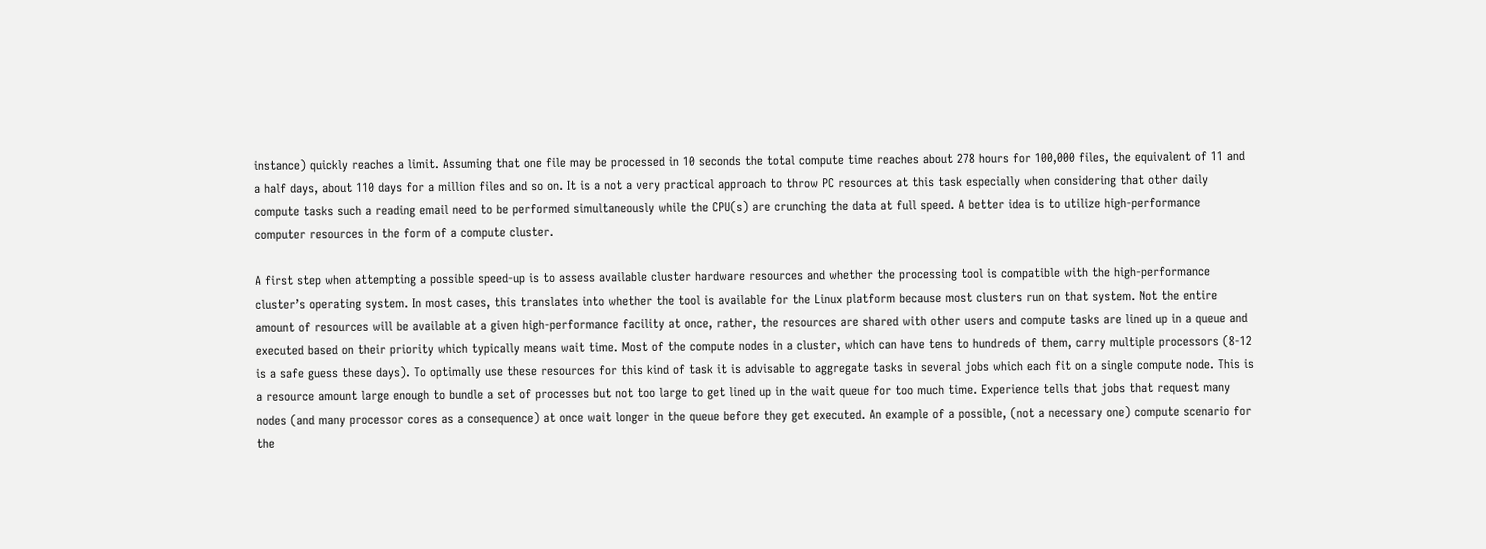instance) quickly reaches a limit. Assuming that one file may be processed in 10 seconds the total compute time reaches about 278 hours for 100,000 files, the equivalent of 11 and a half days, about 110 days for a million files and so on. It is a not a very practical approach to throw PC resources at this task especially when considering that other daily compute tasks such a reading email need to be performed simultaneously while the CPU(s) are crunching the data at full speed. A better idea is to utilize high-performance computer resources in the form of a compute cluster.

A first step when attempting a possible speed-up is to assess available cluster hardware resources and whether the processing tool is compatible with the high-performance cluster’s operating system. In most cases, this translates into whether the tool is available for the Linux platform because most clusters run on that system. Not the entire amount of resources will be available at a given high-performance facility at once, rather, the resources are shared with other users and compute tasks are lined up in a queue and executed based on their priority which typically means wait time. Most of the compute nodes in a cluster, which can have tens to hundreds of them, carry multiple processors (8-12 is a safe guess these days). To optimally use these resources for this kind of task it is advisable to aggregate tasks in several jobs which each fit on a single compute node. This is a resource amount large enough to bundle a set of processes but not too large to get lined up in the wait queue for too much time. Experience tells that jobs that request many nodes (and many processor cores as a consequence) at once wait longer in the queue before they get executed. An example of a possible, (not a necessary one) compute scenario for the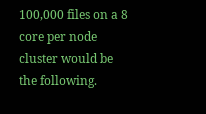100,000 files on a 8 core per node cluster would be the following.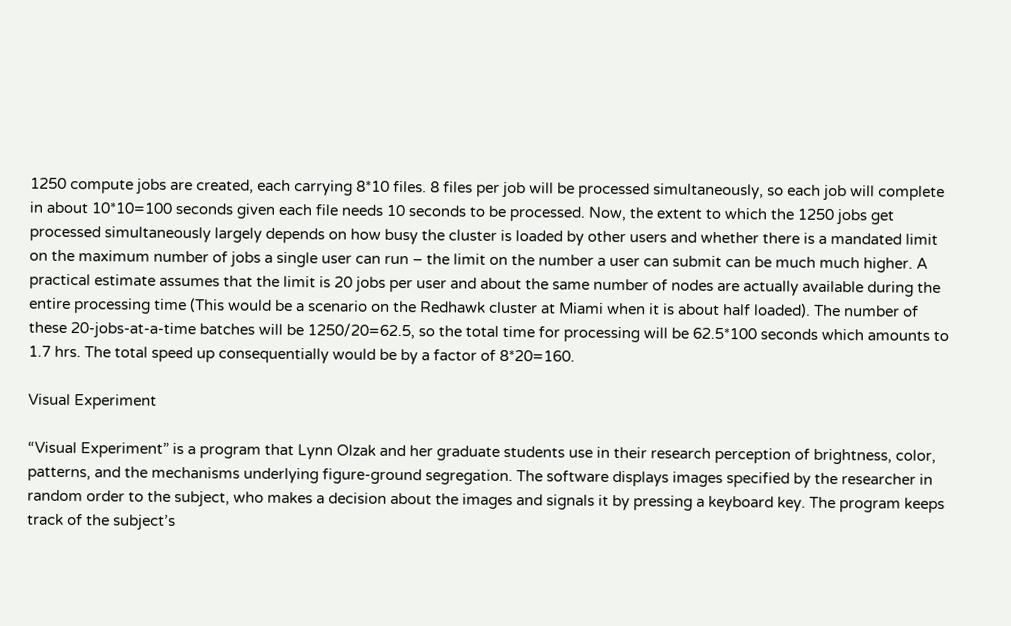1250 compute jobs are created, each carrying 8*10 files. 8 files per job will be processed simultaneously, so each job will complete in about 10*10=100 seconds given each file needs 10 seconds to be processed. Now, the extent to which the 1250 jobs get processed simultaneously largely depends on how busy the cluster is loaded by other users and whether there is a mandated limit on the maximum number of jobs a single user can run – the limit on the number a user can submit can be much much higher. A practical estimate assumes that the limit is 20 jobs per user and about the same number of nodes are actually available during the entire processing time (This would be a scenario on the Redhawk cluster at Miami when it is about half loaded). The number of these 20-jobs-at-a-time batches will be 1250/20=62.5, so the total time for processing will be 62.5*100 seconds which amounts to 1.7 hrs. The total speed up consequentially would be by a factor of 8*20=160.

Visual Experiment

“Visual Experiment” is a program that Lynn Olzak and her graduate students use in their research perception of brightness, color, patterns, and the mechanisms underlying figure-ground segregation. The software displays images specified by the researcher in random order to the subject, who makes a decision about the images and signals it by pressing a keyboard key. The program keeps track of the subject’s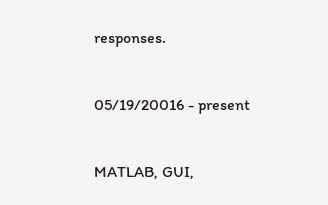responses.


05/19/20016 - present


MATLAB, GUI,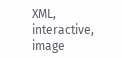XML, interactive, image